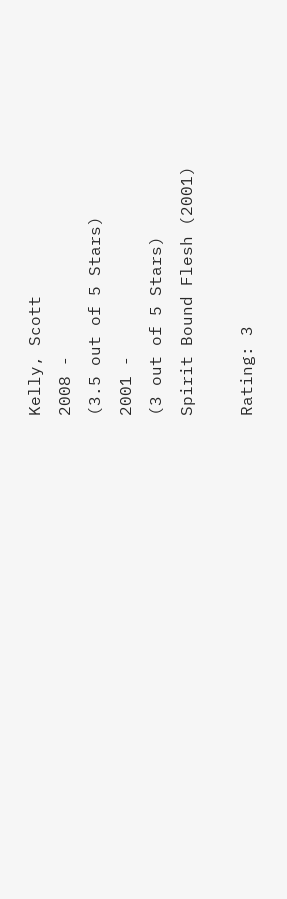Kelly, Scott
2008 -
(3.5 out of 5 Stars)
2001 -
(3 out of 5 Stars)
Spirit Bound Flesh (2001)

Rating: 3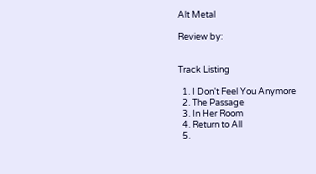Alt Metal

Review by:


Track Listing

  1. I Don't Feel You Anymore
  2. The Passage
  3. In Her Room
  4. Return to All
  5.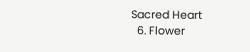Sacred Heart
  6. Flower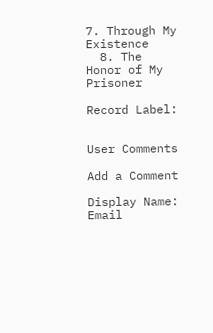7. Through My Existence
  8. The Honor of My Prisoner

Record Label:


User Comments

Add a Comment

Display Name:
Email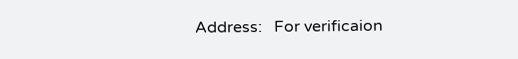Address:   For verificaion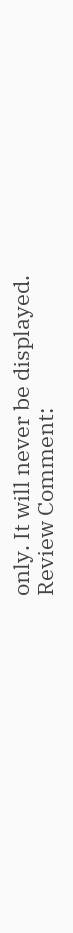only. It will never be displayed.
Review Comment: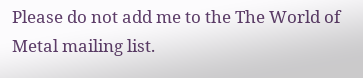Please do not add me to the The World of Metal mailing list.